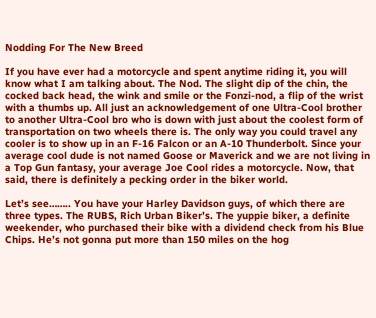Nodding For The New Breed

If you have ever had a motorcycle and spent anytime riding it, you will know what I am talking about. The Nod. The slight dip of the chin, the cocked back head, the wink and smile or the Fonzi-nod, a flip of the wrist with a thumbs up. All just an acknowledgement of one Ultra-Cool brother to another Ultra-Cool bro who is down with just about the coolest form of transportation on two wheels there is. The only way you could travel any cooler is to show up in an F-16 Falcon or an A-10 Thunderbolt. Since your average cool dude is not named Goose or Maverick and we are not living in a Top Gun fantasy, your average Joe Cool rides a motorcycle. Now, that said, there is definitely a pecking order in the biker world.

Let’s see…….. You have your Harley Davidson guys, of which there are three types. The RUBS, Rich Urban Biker’s. The yuppie biker, a definite weekender, who purchased their bike with a dividend check from his Blue Chips. He’s not gonna put more than 150 miles on the hog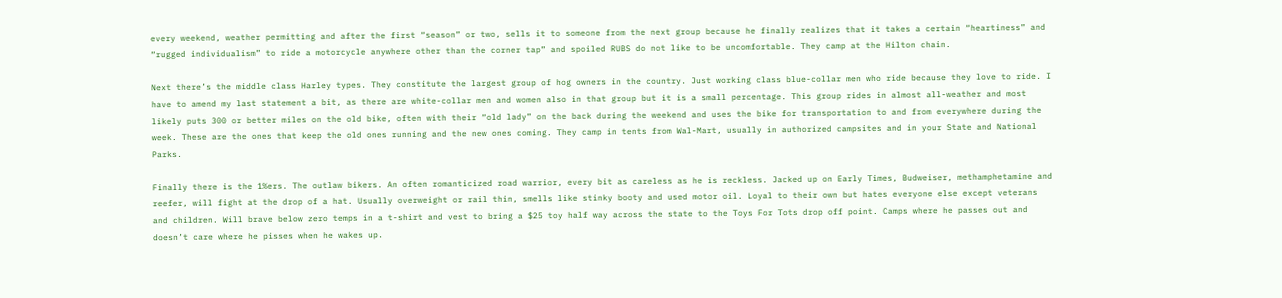every weekend, weather permitting and after the first “season” or two, sells it to someone from the next group because he finally realizes that it takes a certain “heartiness” and “rugged individualism” to ride a motorcycle anywhere other than the corner tap” and spoiled RUBS do not like to be uncomfortable. They camp at the Hilton chain.

Next there’s the middle class Harley types. They constitute the largest group of hog owners in the country. Just working class blue-collar men who ride because they love to ride. I have to amend my last statement a bit, as there are white-collar men and women also in that group but it is a small percentage. This group rides in almost all-weather and most likely puts 300 or better miles on the old bike, often with their “old lady” on the back during the weekend and uses the bike for transportation to and from everywhere during the week. These are the ones that keep the old ones running and the new ones coming. They camp in tents from Wal-Mart, usually in authorized campsites and in your State and National Parks.

Finally there is the 1%ers. The outlaw bikers. An often romanticized road warrior, every bit as careless as he is reckless. Jacked up on Early Times, Budweiser, methamphetamine and reefer, will fight at the drop of a hat. Usually overweight or rail thin, smells like stinky booty and used motor oil. Loyal to their own but hates everyone else except veterans and children. Will brave below zero temps in a t-shirt and vest to bring a $25 toy half way across the state to the Toys For Tots drop off point. Camps where he passes out and doesn’t care where he pisses when he wakes up.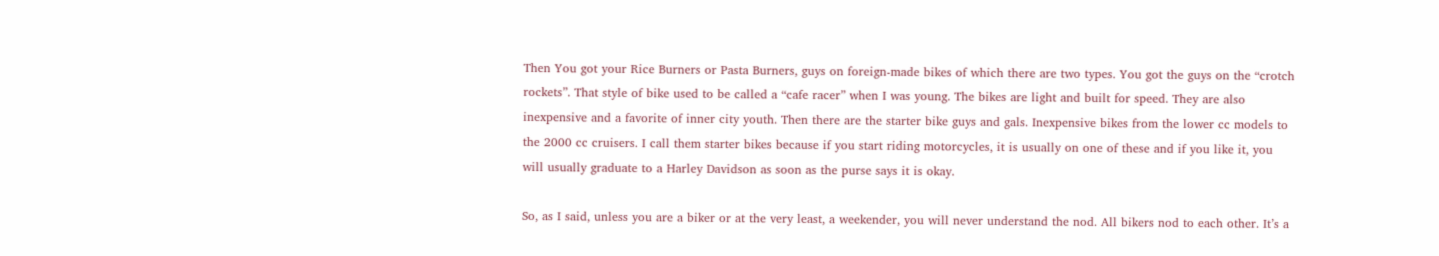Then You got your Rice Burners or Pasta Burners, guys on foreign-made bikes of which there are two types. You got the guys on the “crotch rockets”. That style of bike used to be called a “cafe racer” when I was young. The bikes are light and built for speed. They are also inexpensive and a favorite of inner city youth. Then there are the starter bike guys and gals. Inexpensive bikes from the lower cc models to the 2000 cc cruisers. I call them starter bikes because if you start riding motorcycles, it is usually on one of these and if you like it, you will usually graduate to a Harley Davidson as soon as the purse says it is okay.

So, as I said, unless you are a biker or at the very least, a weekender, you will never understand the nod. All bikers nod to each other. It’s a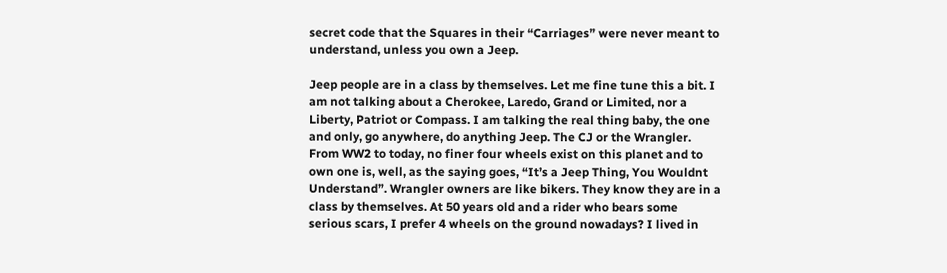secret code that the Squares in their “Carriages” were never meant to understand, unless you own a Jeep.

Jeep people are in a class by themselves. Let me fine tune this a bit. I am not talking about a Cherokee, Laredo, Grand or Limited, nor a Liberty, Patriot or Compass. I am talking the real thing baby, the one and only, go anywhere, do anything Jeep. The CJ or the Wrangler. From WW2 to today, no finer four wheels exist on this planet and to own one is, well, as the saying goes, “It’s a Jeep Thing, You Wouldnt Understand”. Wrangler owners are like bikers. They know they are in a class by themselves. At 50 years old and a rider who bears some serious scars, I prefer 4 wheels on the ground nowadays? I lived in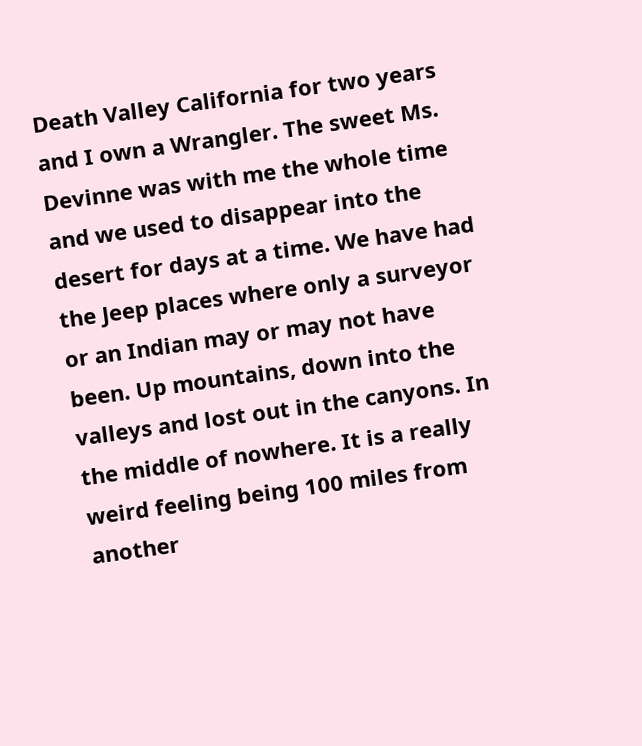Death Valley California for two years and I own a Wrangler. The sweet Ms. Devinne was with me the whole time and we used to disappear into the desert for days at a time. We have had the Jeep places where only a surveyor or an Indian may or may not have been. Up mountains, down into the valleys and lost out in the canyons. In the middle of nowhere. It is a really weird feeling being 100 miles from another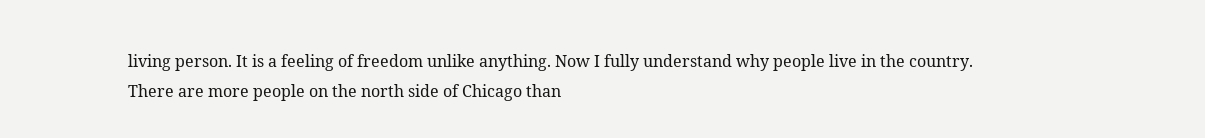living person. It is a feeling of freedom unlike anything. Now I fully understand why people live in the country. There are more people on the north side of Chicago than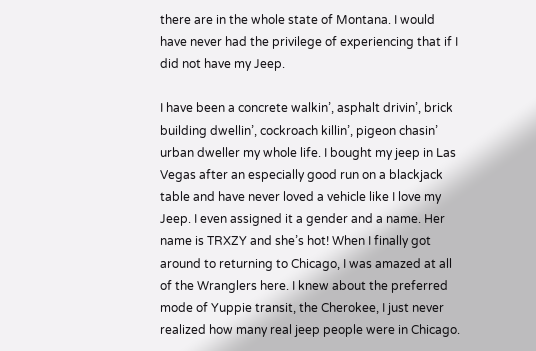there are in the whole state of Montana. I would have never had the privilege of experiencing that if I did not have my Jeep.

I have been a concrete walkin’, asphalt drivin’, brick building dwellin’, cockroach killin’, pigeon chasin’ urban dweller my whole life. I bought my jeep in Las Vegas after an especially good run on a blackjack table and have never loved a vehicle like I love my Jeep. I even assigned it a gender and a name. Her name is TRXZY and she’s hot! When I finally got around to returning to Chicago, I was amazed at all of the Wranglers here. I knew about the preferred mode of Yuppie transit, the Cherokee, I just never realized how many real jeep people were in Chicago.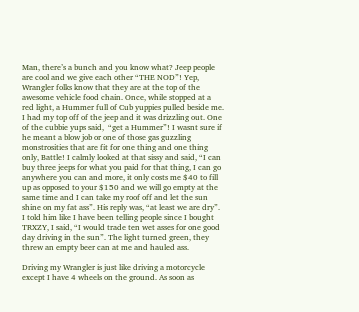Man, there’s a bunch and you know what? Jeep people are cool and we give each other “THE NOD”! Yep, Wrangler folks know that they are at the top of the awesome vehicle food chain. Once, while stopped at a red light, a Hummer full of Cub yuppies pulled beside me. I had my top off of the jeep and it was drizzling out. One of the cubbie yups said,  “get a Hummer”! I wasnt sure if he meant a blow job or one of those gas guzzling monstrosities that are fit for one thing and one thing only, Battle! I calmly looked at that sissy and said, “I can buy three jeeps for what you paid for that thing, I can go anywhere you can and more, it only costs me $40 to fill up as opposed to your $150 and we will go empty at the same time and I can take my roof off and let the sun shine on my fat ass”. His reply was, “at least we are dry”. I told him like I have been telling people since I bought TRXZY, I said, “I would trade ten wet asses for one good day driving in the sun”. The light turned green, they threw an empty beer can at me and hauled ass.

Driving my Wrangler is just like driving a motorcycle except I have 4 wheels on the ground. As soon as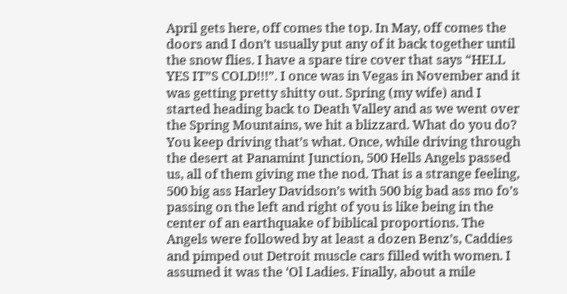April gets here, off comes the top. In May, off comes the doors and I don’t usually put any of it back together until the snow flies. I have a spare tire cover that says “HELL YES IT”S COLD!!!”. I once was in Vegas in November and it was getting pretty shitty out. Spring (my wife) and I started heading back to Death Valley and as we went over the Spring Mountains, we hit a blizzard. What do you do? You keep driving that’s what. Once, while driving through the desert at Panamint Junction, 500 Hells Angels passed us, all of them giving me the nod. That is a strange feeling, 500 big ass Harley Davidson’s with 500 big bad ass mo fo’s passing on the left and right of you is like being in the center of an earthquake of biblical proportions. The Angels were followed by at least a dozen Benz’s, Caddies and pimped out Detroit muscle cars filled with women. I assumed it was the ‘Ol Ladies. Finally, about a mile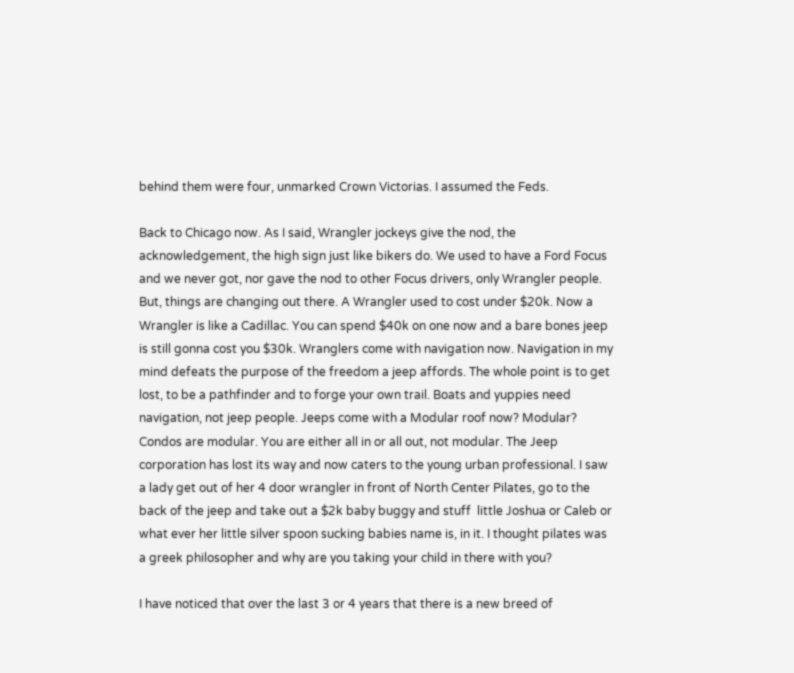behind them were four, unmarked Crown Victorias. I assumed the Feds.

Back to Chicago now. As I said, Wrangler jockeys give the nod, the acknowledgement, the high sign just like bikers do. We used to have a Ford Focus and we never got, nor gave the nod to other Focus drivers, only Wrangler people. But, things are changing out there. A Wrangler used to cost under $20k. Now a Wrangler is like a Cadillac. You can spend $40k on one now and a bare bones jeep is still gonna cost you $30k. Wranglers come with navigation now. Navigation in my mind defeats the purpose of the freedom a jeep affords. The whole point is to get lost, to be a pathfinder and to forge your own trail. Boats and yuppies need navigation, not jeep people. Jeeps come with a Modular roof now? Modular? Condos are modular. You are either all in or all out, not modular. The Jeep corporation has lost its way and now caters to the young urban professional. I saw a lady get out of her 4 door wrangler in front of North Center Pilates, go to the back of the jeep and take out a $2k baby buggy and stuff  little Joshua or Caleb or what ever her little silver spoon sucking babies name is, in it. I thought pilates was a greek philosopher and why are you taking your child in there with you?

I have noticed that over the last 3 or 4 years that there is a new breed of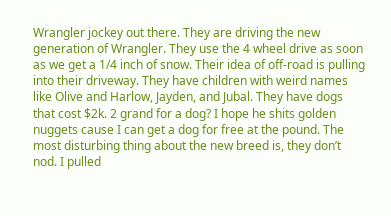Wrangler jockey out there. They are driving the new generation of Wrangler. They use the 4 wheel drive as soon as we get a 1/4 inch of snow. Their idea of off-road is pulling into their driveway. They have children with weird names like Olive and Harlow, Jayden, and Jubal. They have dogs that cost $2k. 2 grand for a dog? I hope he shits golden nuggets cause I can get a dog for free at the pound. The most disturbing thing about the new breed is, they don’t nod. I pulled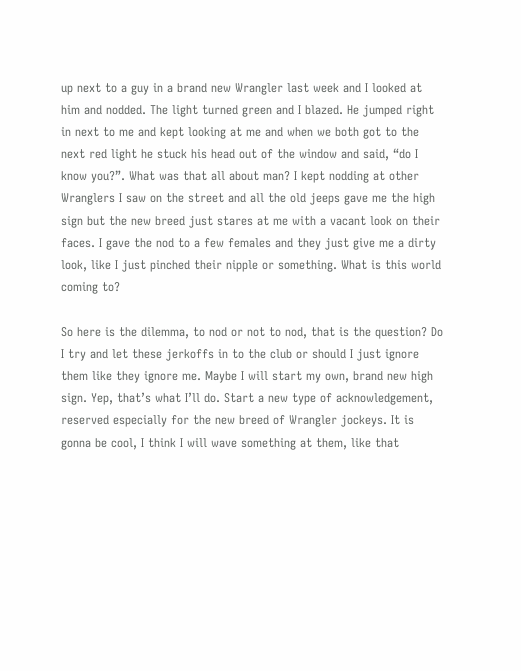up next to a guy in a brand new Wrangler last week and I looked at him and nodded. The light turned green and I blazed. He jumped right in next to me and kept looking at me and when we both got to the next red light he stuck his head out of the window and said, “do I know you?”. What was that all about man? I kept nodding at other Wranglers I saw on the street and all the old jeeps gave me the high sign but the new breed just stares at me with a vacant look on their faces. I gave the nod to a few females and they just give me a dirty look, like I just pinched their nipple or something. What is this world coming to?

So here is the dilemma, to nod or not to nod, that is the question? Do I try and let these jerkoffs in to the club or should I just ignore them like they ignore me. Maybe I will start my own, brand new high sign. Yep, that’s what I’ll do. Start a new type of acknowledgement, reserved especially for the new breed of Wrangler jockeys. It is gonna be cool, I think I will wave something at them, like that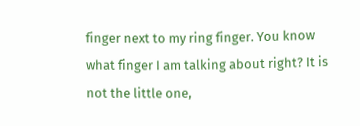finger next to my ring finger. You know what finger I am talking about right? It is not the little one,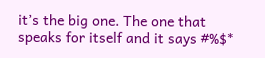it’s the big one. The one that speaks for itself and it says #%$*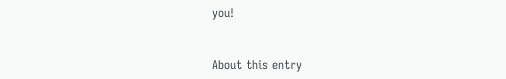you!


About this entry